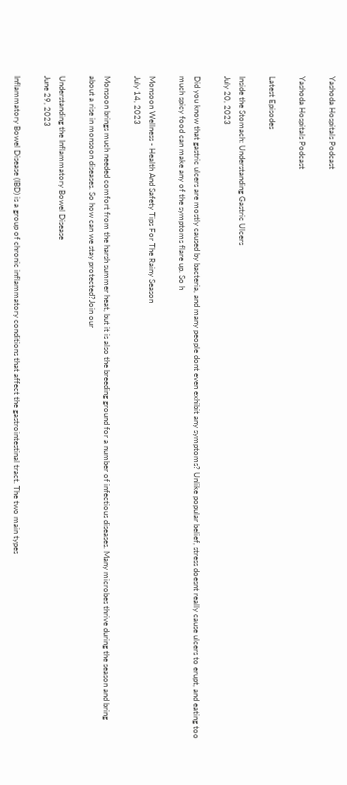Yashoda Hospitals Podcast

Yashoda Hospitals Podcast

Latest Episodes

Inside the Stomach: Understanding Gastric Ulcers
July 20, 2023

Did you know that gastric ulcers are mostly caused by bacteria, and many people dont even exhibit any symptoms? Unlike popular belief, stress doesnt really cause ulcers to erupt, and eating too much spicy food can make any of the symptoms flare up. So h

Monsoon Wellness - Health And Safety Tips For The Rainy Season
July 14, 2023

Monsoon brings much needed comfort from the harsh summer heat, but it is also the breeding ground for a number of infectious diseases. Many microbes thrive during the season and bring about a rise in monsoon diseases. So how can we stay protected?Join our

Understanding the Inflammatory Bowel Disease
June 29, 2023

Inflammatory Bowel Disease (IBD) is a group of chronic inflammatory conditions that affect the gastrointestinal tract. The two main types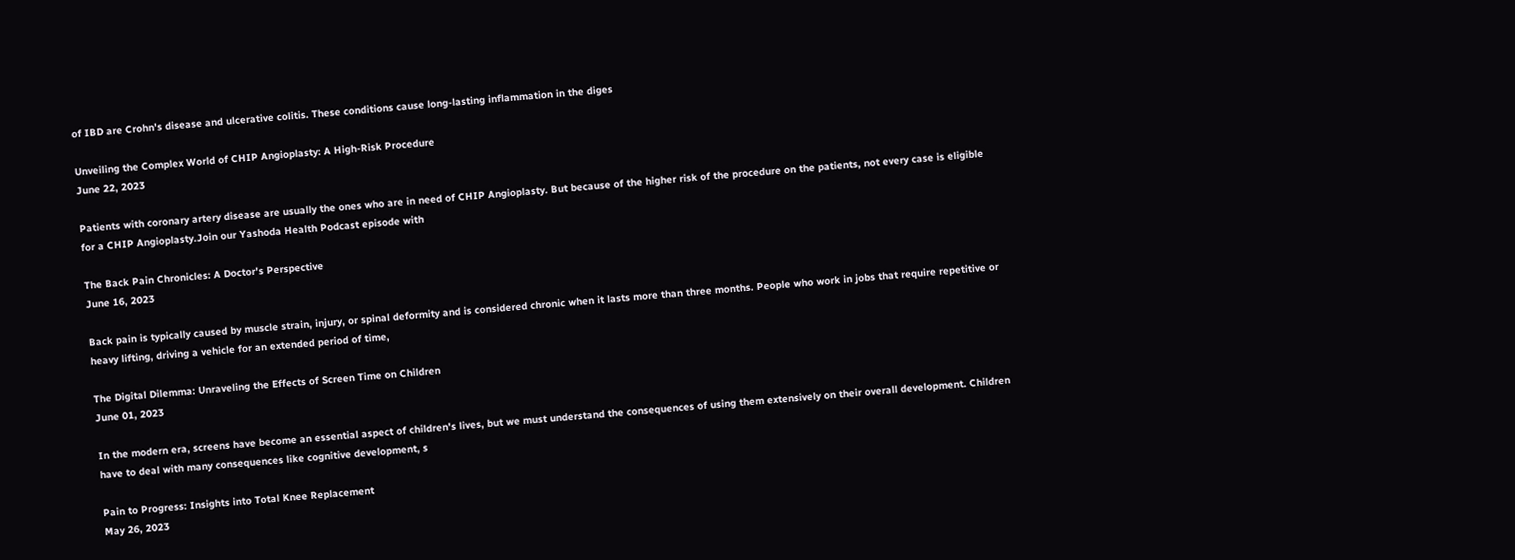of IBD are Crohn's disease and ulcerative colitis. These conditions cause long-lasting inflammation in the diges

Unveiling the Complex World of CHIP Angioplasty: A High-Risk Procedure
June 22, 2023

Patients with coronary artery disease are usually the ones who are in need of CHIP Angioplasty. But because of the higher risk of the procedure on the patients, not every case is eligible for a CHIP Angioplasty.Join our Yashoda Health Podcast episode with

The Back Pain Chronicles: A Doctor's Perspective
June 16, 2023

Back pain is typically caused by muscle strain, injury, or spinal deformity and is considered chronic when it lasts more than three months. People who work in jobs that require repetitive or heavy lifting, driving a vehicle for an extended period of time,

The Digital Dilemma: Unraveling the Effects of Screen Time on Children
June 01, 2023

In the modern era, screens have become an essential aspect of children's lives, but we must understand the consequences of using them extensively on their overall development. Children have to deal with many consequences like cognitive development, s

Pain to Progress: Insights into Total Knee Replacement
May 26, 2023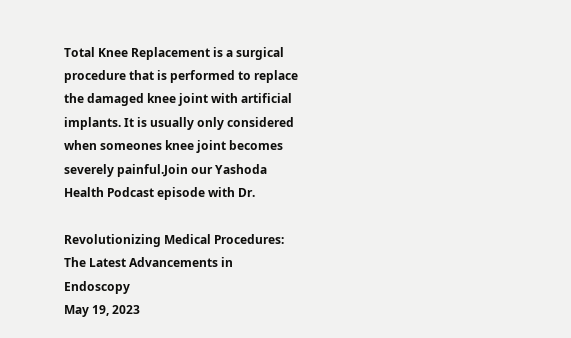Total Knee Replacement is a surgical procedure that is performed to replace the damaged knee joint with artificial implants. It is usually only considered when someones knee joint becomes severely painful.Join our Yashoda Health Podcast episode with Dr.

Revolutionizing Medical Procedures: The Latest Advancements in Endoscopy
May 19, 2023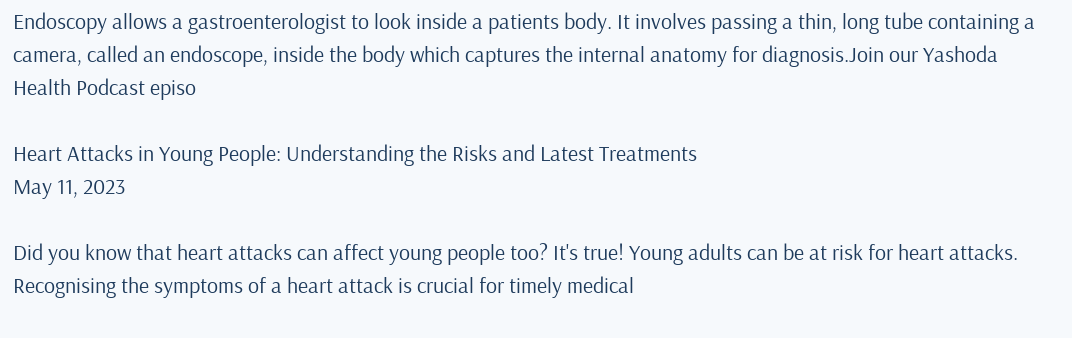Endoscopy allows a gastroenterologist to look inside a patients body. It involves passing a thin, long tube containing a camera, called an endoscope, inside the body which captures the internal anatomy for diagnosis.Join our Yashoda Health Podcast episo

Heart Attacks in Young People: Understanding the Risks and Latest Treatments
May 11, 2023

Did you know that heart attacks can affect young people too? It's true! Young adults can be at risk for heart attacks. Recognising the symptoms of a heart attack is crucial for timely medical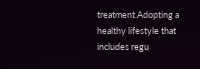treatment.Adopting a healthy lifestyle that includes regu